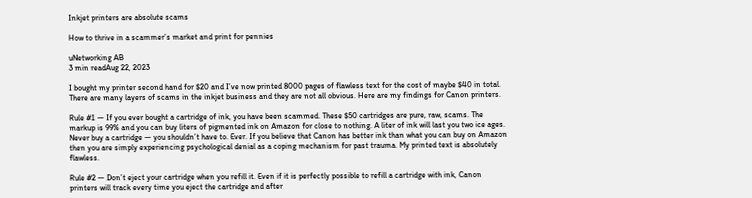Inkjet printers are absolute scams

How to thrive in a scammer’s market and print for pennies

uNetworking AB
3 min readAug 22, 2023

I bought my printer second hand for $20 and I’ve now printed 8000 pages of flawless text for the cost of maybe $40 in total. There are many layers of scams in the inkjet business and they are not all obvious. Here are my findings for Canon printers.

Rule #1 — If you ever bought a cartridge of ink, you have been scammed. These $50 cartridges are pure, raw, scams. The markup is 99% and you can buy liters of pigmented ink on Amazon for close to nothing. A liter of ink will last you two ice ages. Never buy a cartridge — you shouldn’t have to. Ever. If you believe that Canon has better ink than what you can buy on Amazon then you are simply experiencing psychological denial as a coping mechanism for past trauma. My printed text is absolutely flawless.

Rule #2 — Don’t eject your cartridge when you refill it. Even if it is perfectly possible to refill a cartridge with ink, Canon printers will track every time you eject the cartridge and after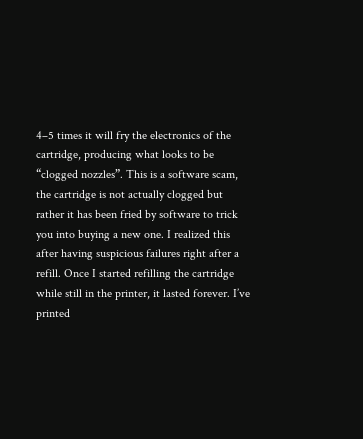4–5 times it will fry the electronics of the cartridge, producing what looks to be “clogged nozzles”. This is a software scam, the cartridge is not actually clogged but rather it has been fried by software to trick you into buying a new one. I realized this after having suspicious failures right after a refill. Once I started refilling the cartridge while still in the printer, it lasted forever. I’ve printed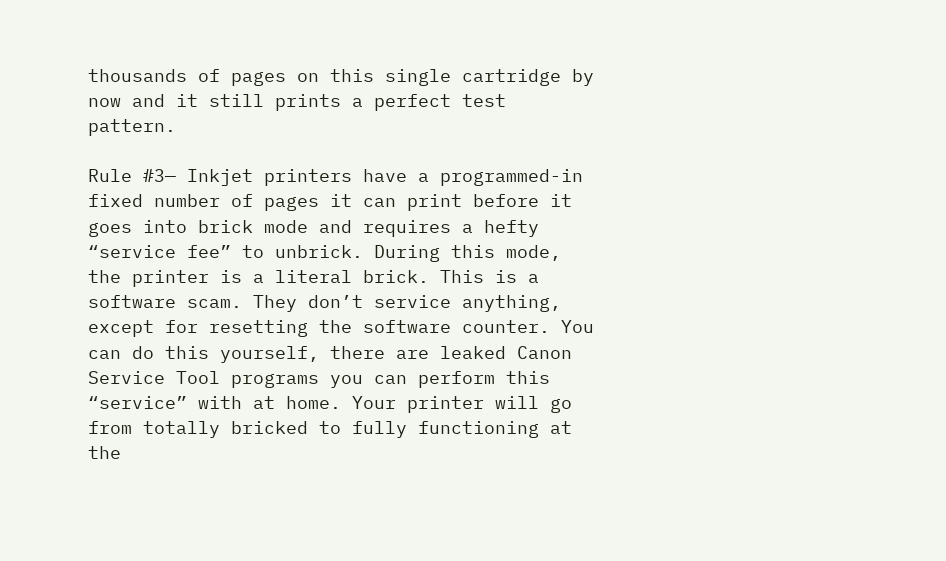thousands of pages on this single cartridge by now and it still prints a perfect test pattern.

Rule #3— Inkjet printers have a programmed-in fixed number of pages it can print before it goes into brick mode and requires a hefty “service fee” to unbrick. During this mode, the printer is a literal brick. This is a software scam. They don’t service anything, except for resetting the software counter. You can do this yourself, there are leaked Canon Service Tool programs you can perform this “service” with at home. Your printer will go from totally bricked to fully functioning at the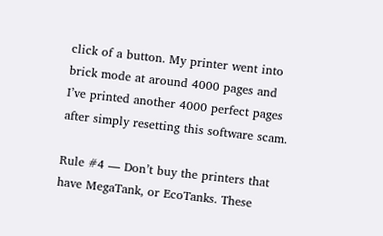click of a button. My printer went into brick mode at around 4000 pages and I’ve printed another 4000 perfect pages after simply resetting this software scam.

Rule #4 — Don’t buy the printers that have MegaTank, or EcoTanks. These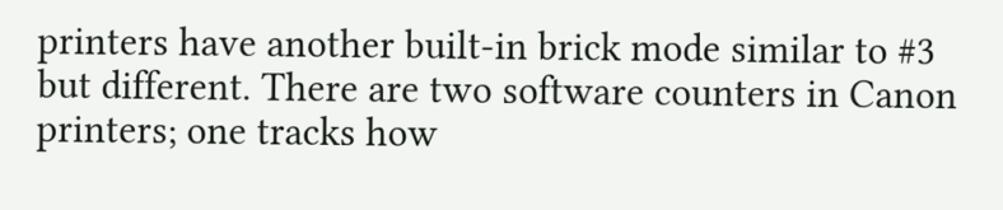printers have another built-in brick mode similar to #3 but different. There are two software counters in Canon printers; one tracks how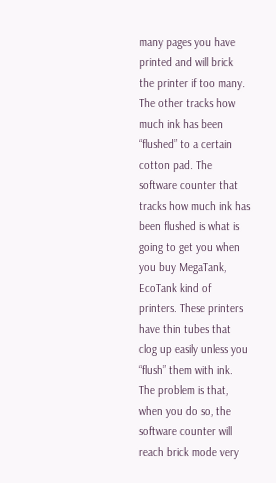many pages you have printed and will brick the printer if too many. The other tracks how much ink has been “flushed” to a certain cotton pad. The software counter that tracks how much ink has been flushed is what is going to get you when you buy MegaTank, EcoTank kind of printers. These printers have thin tubes that clog up easily unless you “flush” them with ink. The problem is that, when you do so, the software counter will reach brick mode very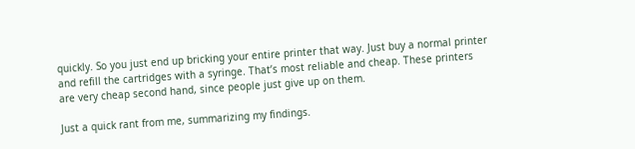quickly. So you just end up bricking your entire printer that way. Just buy a normal printer and refill the cartridges with a syringe. That’s most reliable and cheap. These printers are very cheap second hand, since people just give up on them.

Just a quick rant from me, summarizing my findings.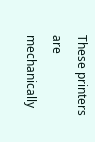These printers are mechanically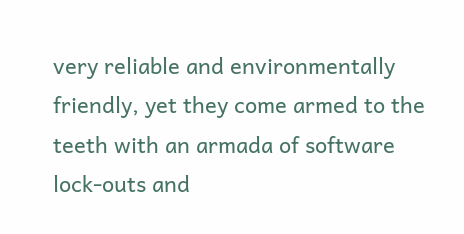very reliable and environmentally friendly, yet they come armed to the teeth with an armada of software lock-outs and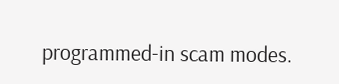programmed-in scam modes.